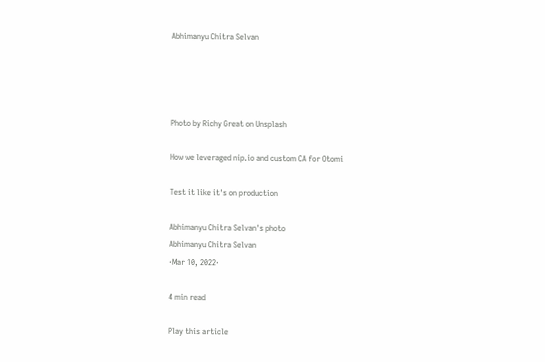Abhimanyu Chitra Selvan




Photo by Richy Great on Unsplash

How we leveraged nip.io and custom CA for Otomi

Test it like it's on production

Abhimanyu Chitra Selvan's photo
Abhimanyu Chitra Selvan
·Mar 10, 2022·

4 min read

Play this article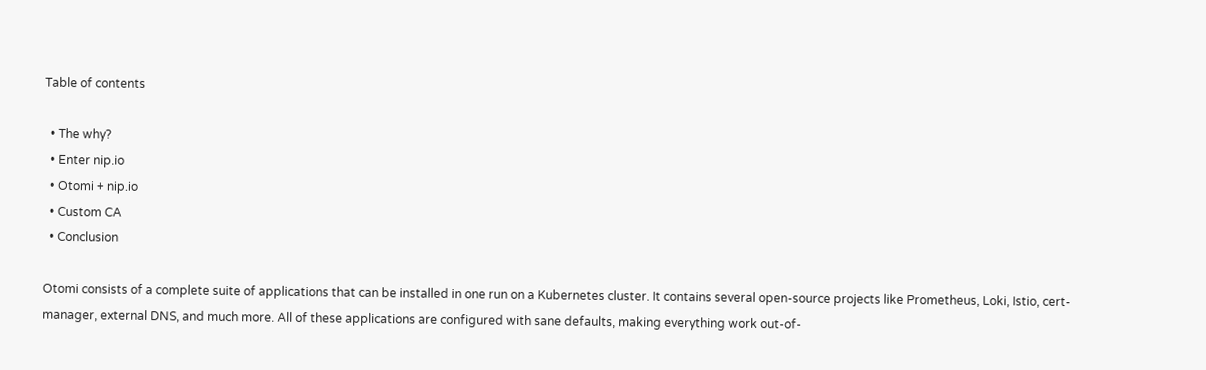Table of contents

  • The why?
  • Enter nip.io
  • Otomi + nip.io
  • Custom CA
  • Conclusion

Otomi consists of a complete suite of applications that can be installed in one run on a Kubernetes cluster. It contains several open-source projects like Prometheus, Loki, Istio, cert-manager, external DNS, and much more. All of these applications are configured with sane defaults, making everything work out-of-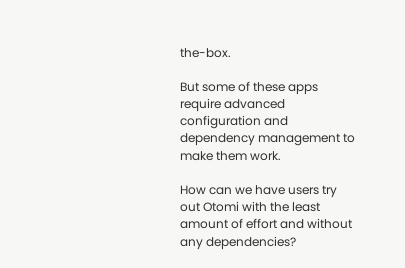the-box.

But some of these apps require advanced configuration and dependency management to make them work.

How can we have users try out Otomi with the least amount of effort and without any dependencies?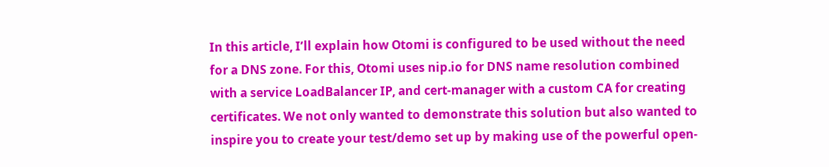In this article, I’ll explain how Otomi is configured to be used without the need for a DNS zone. For this, Otomi uses nip.io for DNS name resolution combined with a service LoadBalancer IP, and cert-manager with a custom CA for creating certificates. We not only wanted to demonstrate this solution but also wanted to inspire you to create your test/demo set up by making use of the powerful open-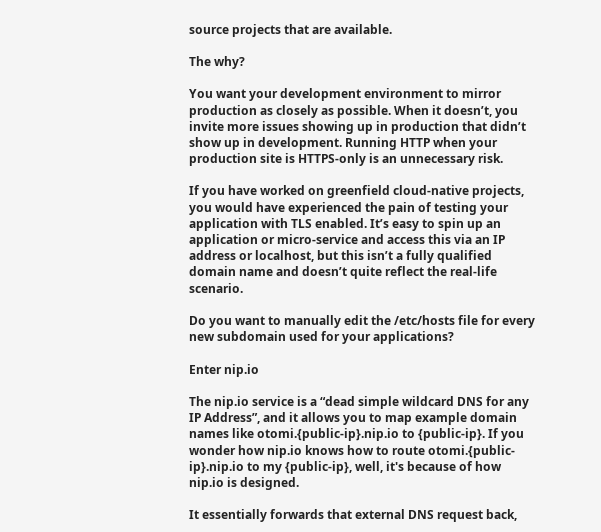source projects that are available.

The why?

You want your development environment to mirror production as closely as possible. When it doesn’t, you invite more issues showing up in production that didn’t show up in development. Running HTTP when your production site is HTTPS-only is an unnecessary risk.

If you have worked on greenfield cloud-native projects, you would have experienced the pain of testing your application with TLS enabled. It’s easy to spin up an application or micro-service and access this via an IP address or localhost, but this isn’t a fully qualified domain name and doesn’t quite reflect the real-life scenario.

Do you want to manually edit the /etc/hosts file for every new subdomain used for your applications?

Enter nip.io

The nip.io service is a “dead simple wildcard DNS for any IP Address”, and it allows you to map example domain names like otomi.{public-ip}.nip.io to {public-ip}. If you wonder how nip.io knows how to route otomi.{public-ip}.nip.io to my {public-ip}, well, it's because of how nip.io is designed.

It essentially forwards that external DNS request back,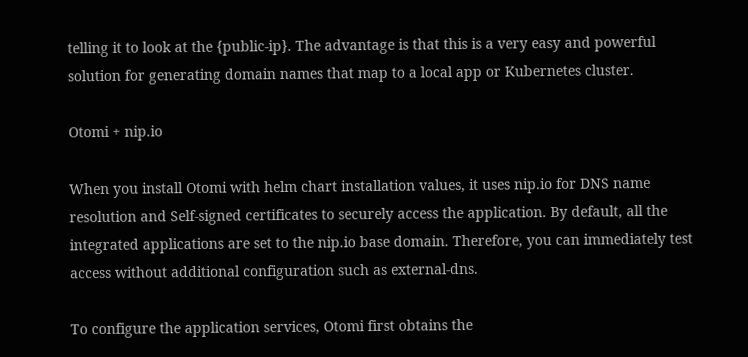telling it to look at the {public-ip}. The advantage is that this is a very easy and powerful solution for generating domain names that map to a local app or Kubernetes cluster.

Otomi + nip.io

When you install Otomi with helm chart installation values, it uses nip.io for DNS name resolution and Self-signed certificates to securely access the application. By default, all the integrated applications are set to the nip.io base domain. Therefore, you can immediately test access without additional configuration such as external-dns.

To configure the application services, Otomi first obtains the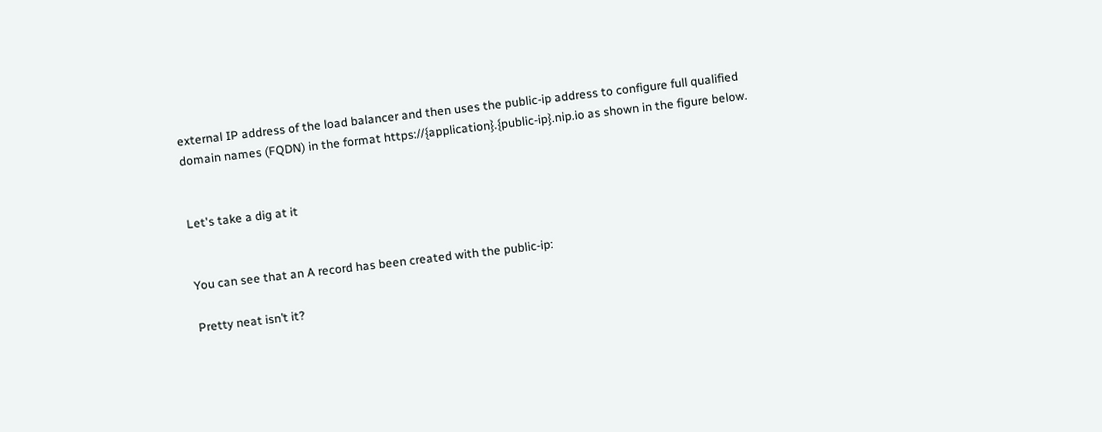external IP address of the load balancer and then uses the public-ip address to configure full qualified domain names (FQDN) in the format https://{application}.{public-ip}.nip.io as shown in the figure below.


Let's take a dig at it


You can see that an A record has been created with the public-ip:

Pretty neat isn’t it?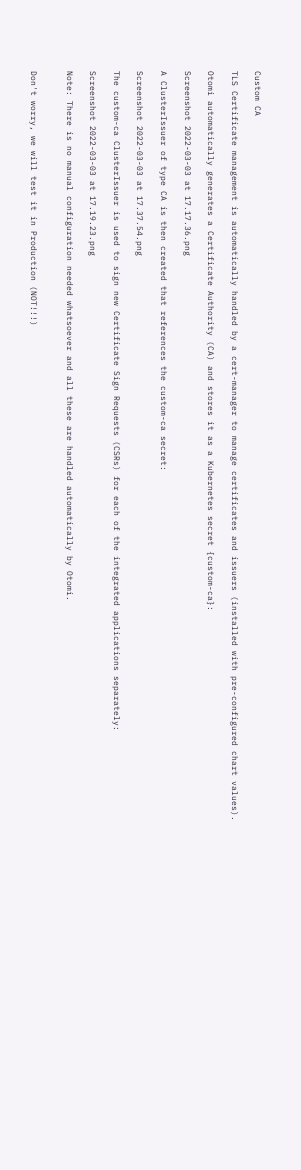Custom CA

TLS Certificate management is automatically handled by a cert-manager to manage certificates and issuers (installed with pre-configured chart values).

Otomi automatically generates a Certificate Authority (CA) and stores it as a Kubernetes secret {custom-ca}:

Screenshot 2022-03-03 at 17.17.36.png

A ClusterIssuer of type CA is then created that references the custom-ca secret:

Screenshot 2022-03-03 at 17.37.54.png

The custom-ca ClusterIssuer is used to sign new Certificate Sign Requests (CSRs) for each of the integrated applications separately:

Screenshot 2022-03-03 at 17.19.23.png

Note: There is no manual configuration needed whatsoever and all these are handled automatically by Otomi.


Don't worry, we will test it in Production (NOT!!!)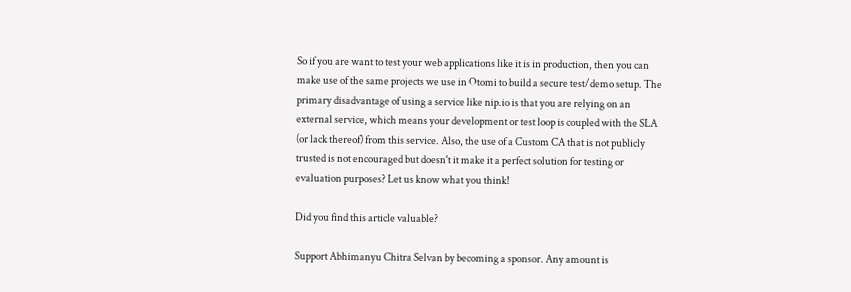So if you are want to test your web applications like it is in production, then you can make use of the same projects we use in Otomi to build a secure test/demo setup. The primary disadvantage of using a service like nip.io is that you are relying on an external service, which means your development or test loop is coupled with the SLA (or lack thereof) from this service. Also, the use of a Custom CA that is not publicly trusted is not encouraged but doesn't it make it a perfect solution for testing or evaluation purposes? Let us know what you think!

Did you find this article valuable?

Support Abhimanyu Chitra Selvan by becoming a sponsor. Any amount is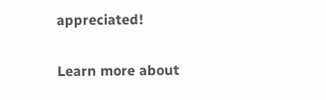appreciated!

Learn more about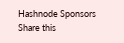Hashnode Sponsors
Share this